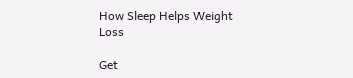How Sleep Helps Weight Loss

Get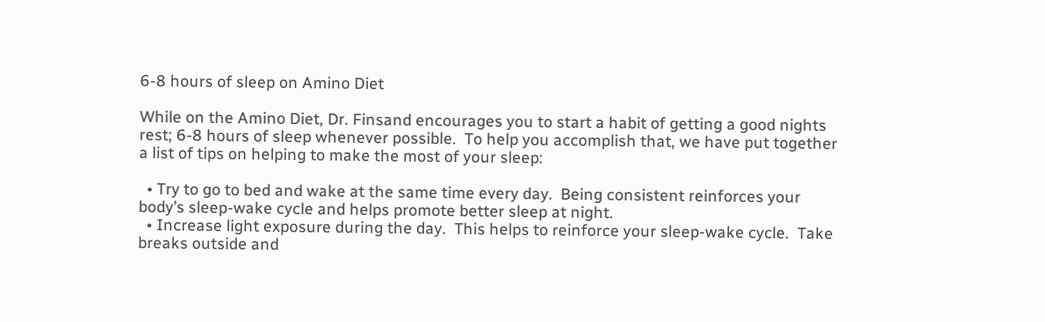6-8 hours of sleep on Amino Diet

While on the Amino Diet, Dr. Finsand encourages you to start a habit of getting a good nights rest; 6-8 hours of sleep whenever possible.  To help you accomplish that, we have put together a list of tips on helping to make the most of your sleep:

  • Try to go to bed and wake at the same time every day.  Being consistent reinforces your body’s sleep-wake cycle and helps promote better sleep at night.
  • Increase light exposure during the day.  This helps to reinforce your sleep-wake cycle.  Take breaks outside and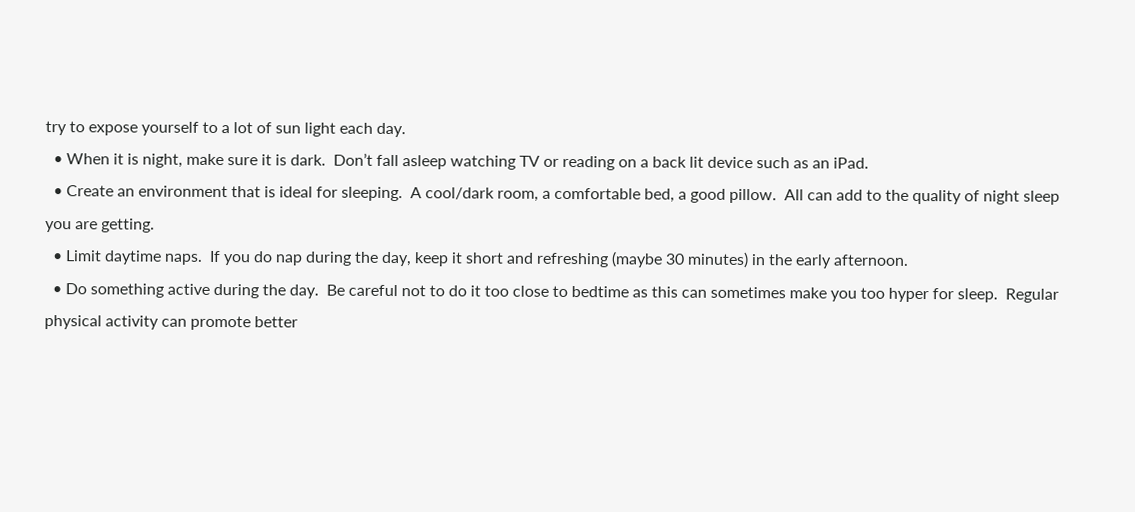try to expose yourself to a lot of sun light each day.
  • When it is night, make sure it is dark.  Don’t fall asleep watching TV or reading on a back lit device such as an iPad.
  • Create an environment that is ideal for sleeping.  A cool/dark room, a comfortable bed, a good pillow.  All can add to the quality of night sleep you are getting.
  • Limit daytime naps.  If you do nap during the day, keep it short and refreshing (maybe 30 minutes) in the early afternoon.
  • Do something active during the day.  Be careful not to do it too close to bedtime as this can sometimes make you too hyper for sleep.  Regular physical activity can promote better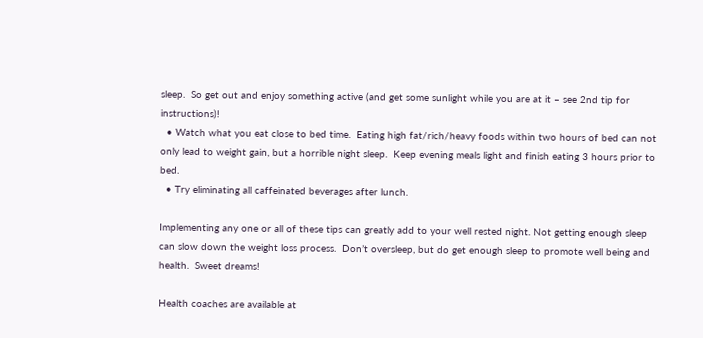sleep.  So get out and enjoy something active (and get some sunlight while you are at it – see 2nd tip for instructions)!
  • Watch what you eat close to bed time.  Eating high fat/rich/heavy foods within two hours of bed can not only lead to weight gain, but a horrible night sleep.  Keep evening meals light and finish eating 3 hours prior to bed.
  • Try eliminating all caffeinated beverages after lunch.

Implementing any one or all of these tips can greatly add to your well rested night. Not getting enough sleep can slow down the weight loss process.  Don’t oversleep, but do get enough sleep to promote well being and health.  Sweet dreams!

Health coaches are available at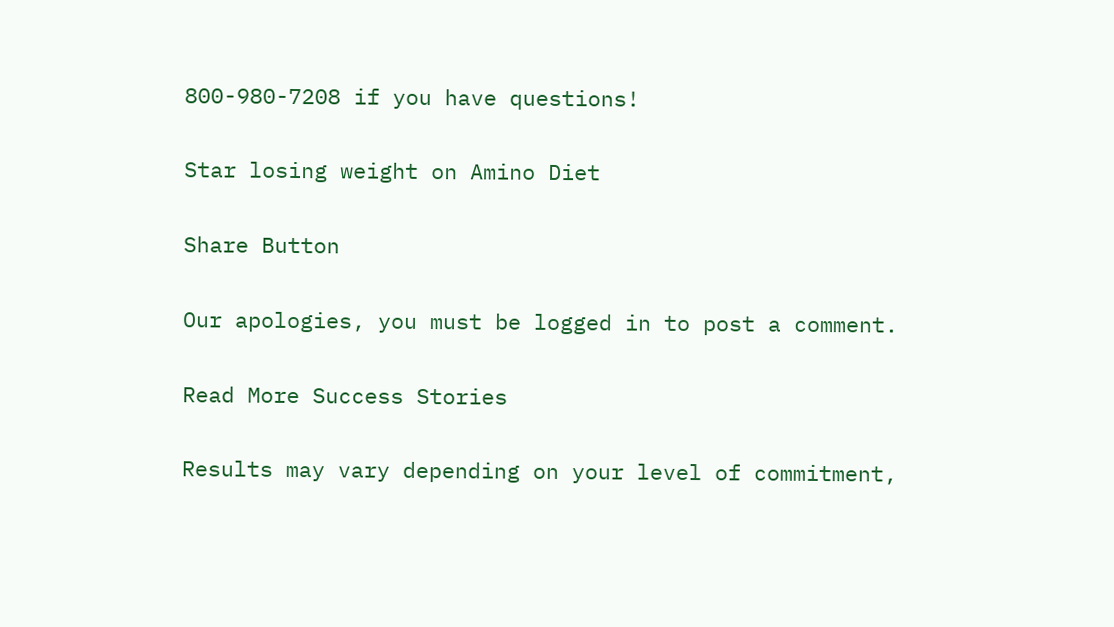800-980-7208 if you have questions!

Star losing weight on Amino Diet

Share Button

Our apologies, you must be logged in to post a comment.

Read More Success Stories

Results may vary depending on your level of commitment,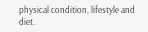physical condition, lifestyle and diet.